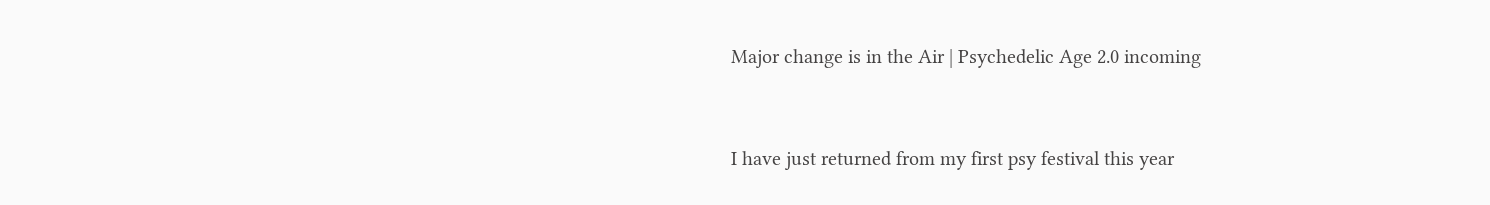Major change is in the Air | Psychedelic Age 2.0 incoming


I have just returned from my first psy festival this year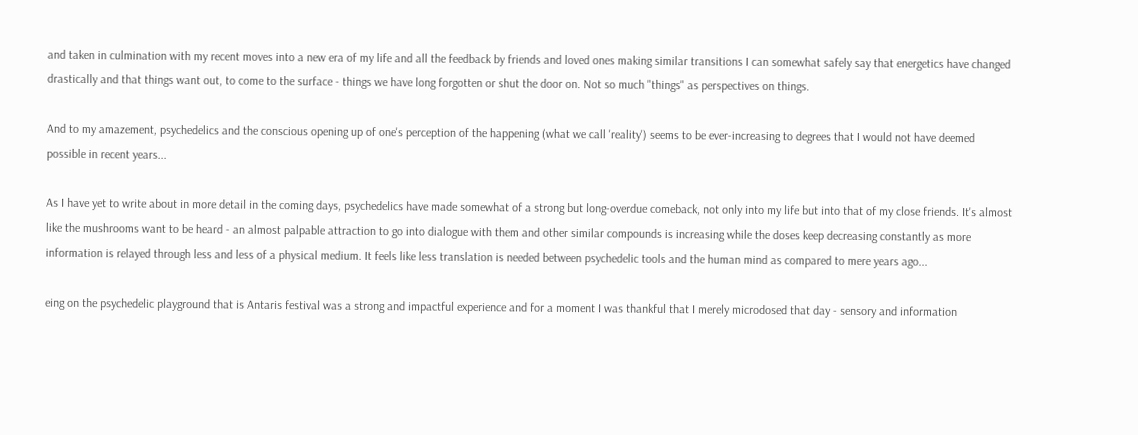and taken in culmination with my recent moves into a new era of my life and all the feedback by friends and loved ones making similar transitions I can somewhat safely say that energetics have changed drastically and that things want out, to come to the surface - things we have long forgotten or shut the door on. Not so much "things" as perspectives on things.

And to my amazement, psychedelics and the conscious opening up of one's perception of the happening (what we call 'reality') seems to be ever-increasing to degrees that I would not have deemed possible in recent years...

As I have yet to write about in more detail in the coming days, psychedelics have made somewhat of a strong but long-overdue comeback, not only into my life but into that of my close friends. It's almost like the mushrooms want to be heard - an almost palpable attraction to go into dialogue with them and other similar compounds is increasing while the doses keep decreasing constantly as more information is relayed through less and less of a physical medium. It feels like less translation is needed between psychedelic tools and the human mind as compared to mere years ago...

eing on the psychedelic playground that is Antaris festival was a strong and impactful experience and for a moment I was thankful that I merely microdosed that day - sensory and information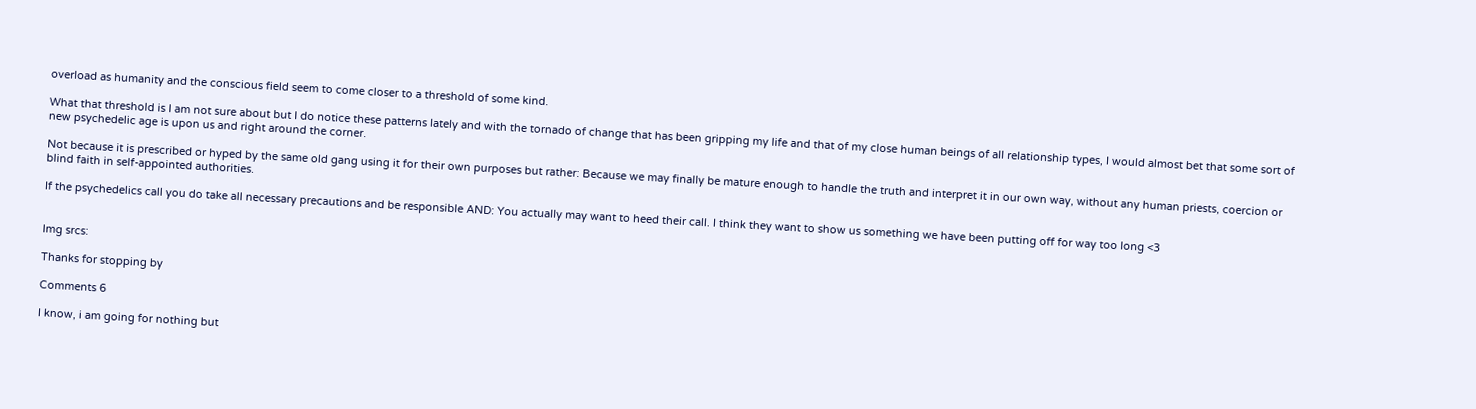overload as humanity and the conscious field seem to come closer to a threshold of some kind.

What that threshold is I am not sure about but I do notice these patterns lately and with the tornado of change that has been gripping my life and that of my close human beings of all relationship types, I would almost bet that some sort of new psychedelic age is upon us and right around the corner.

Not because it is prescribed or hyped by the same old gang using it for their own purposes but rather: Because we may finally be mature enough to handle the truth and interpret it in our own way, without any human priests, coercion or blind faith in self-appointed authorities.

If the psychedelics call you do take all necessary precautions and be responsible AND: You actually may want to heed their call. I think they want to show us something we have been putting off for way too long <3


Img srcs:

Thanks for stopping by

Comments 6

I know, i am going for nothing but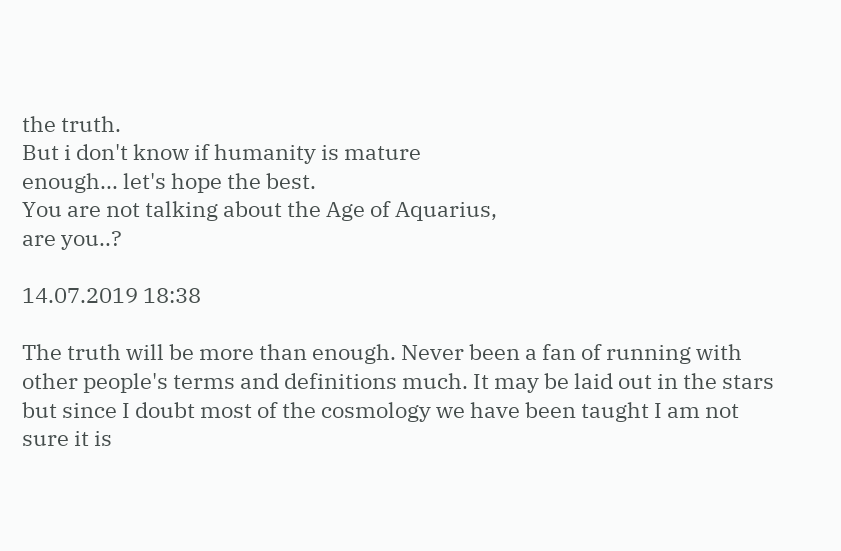the truth.
But i don't know if humanity is mature
enough... let's hope the best.
You are not talking about the Age of Aquarius,
are you..?

14.07.2019 18:38

The truth will be more than enough. Never been a fan of running with other people's terms and definitions much. It may be laid out in the stars but since I doubt most of the cosmology we have been taught I am not sure it is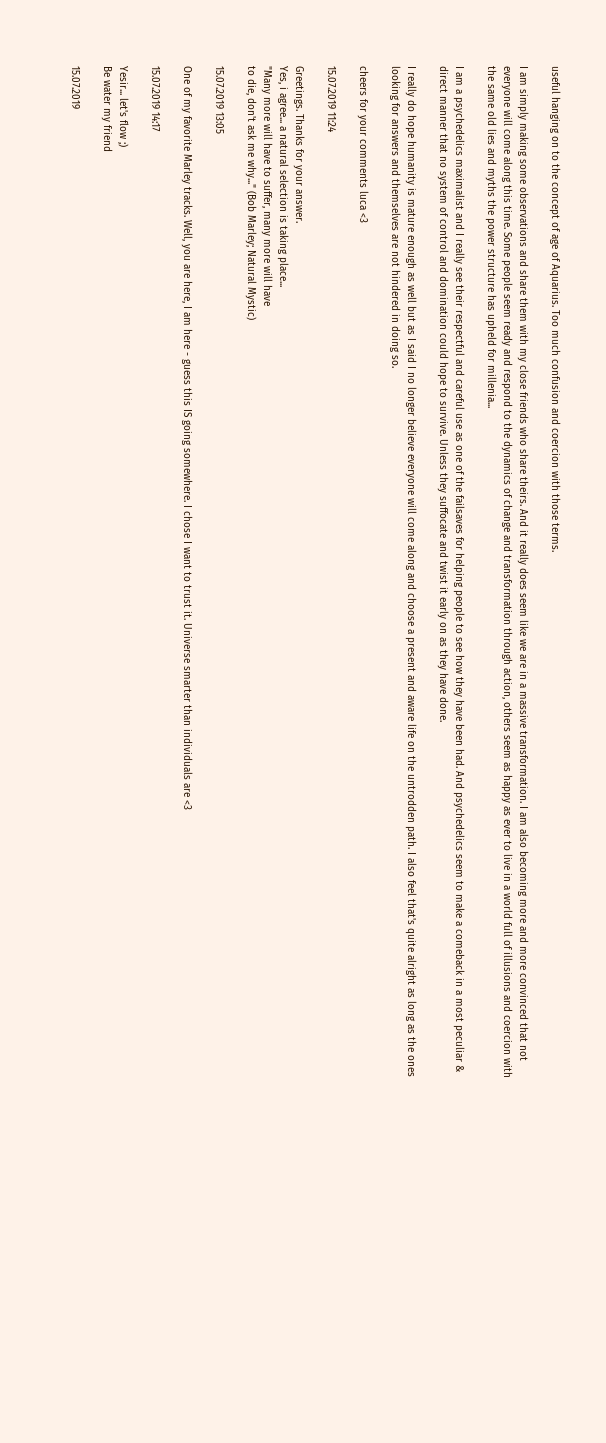useful hanging on to the concept of age of Aquarius. Too much confusion and coercion with those terms.

I am simply making some observations and share them with my close friends who share theirs. And it really does seem like we are in a massive transformation. I am also becoming more and more convinced that not everyone will come along this time. Some people seem ready and respond to the dynamics of change and transformation through action, others seem as happy as ever to live in a world full of illusions and coercion with the same old lies and myths the power structure has upheld for millenia...

I am a psychedelics maximalist and I really see their respectful and careful use as one of the failsaves for helping people to see how they have been had. And psychedelics seem to make a comeback in a most peculiar & direct manner that no system of control and domination could hope to survive. Unless they suffocate and twist it early on as they have done.

I really do hope humanity is mature enough as well but as I said I no longer believe everyone will come along and choose a present and aware life on the untrodden path. I also feel that's quite alright as long as the ones looking for answers and themselves are not hindered in doing so.

cheers for your comments luca <3

15.07.2019 11:24

Greetings. Thanks for your answer.
Yes, i agree... a natural selection is taking place...
"Many more will have to suffer, many more will have
to die, don't ask me why..." (Bob Marley; Natural Mystic)

15.07.2019 13:05

One of my favorite Marley tracks. Well, you are here, I am here - guess this IS going somewhere. I chose I want to trust it. Universe smarter than individuals are <3

15.07.2019 14:17

Yesir... let's flow ;)
Be water my friend

15.07.2019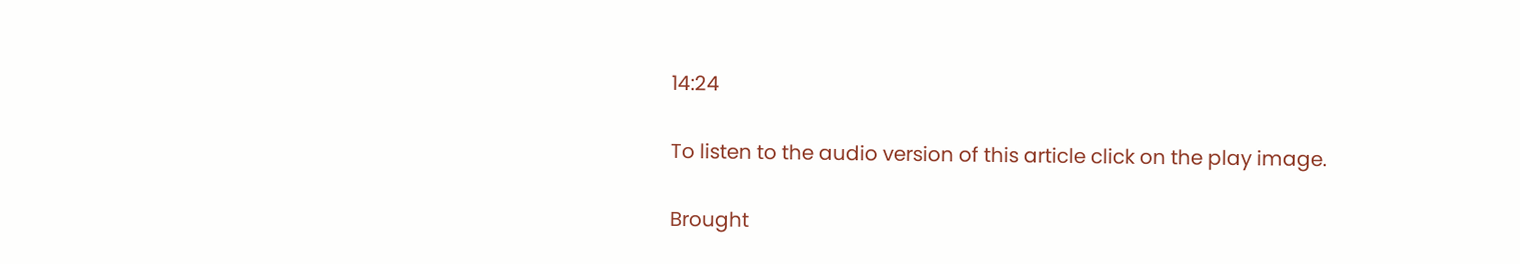14:24

To listen to the audio version of this article click on the play image.

Brought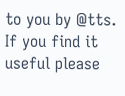to you by @tts. If you find it useful please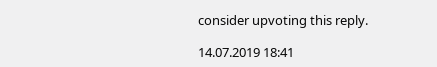consider upvoting this reply.

14.07.2019 18:41